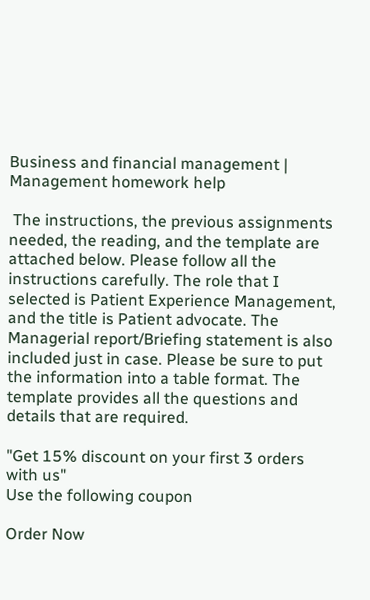Business and financial management | Management homework help

 The instructions, the previous assignments needed, the reading, and the template are attached below. Please follow all the instructions carefully. The role that I selected is Patient Experience Management, and the title is Patient advocate. The Managerial report/Briefing statement is also included just in case. Please be sure to put the information into a table format. The template provides all the questions and details that are required.

"Get 15% discount on your first 3 orders with us"
Use the following coupon

Order Now